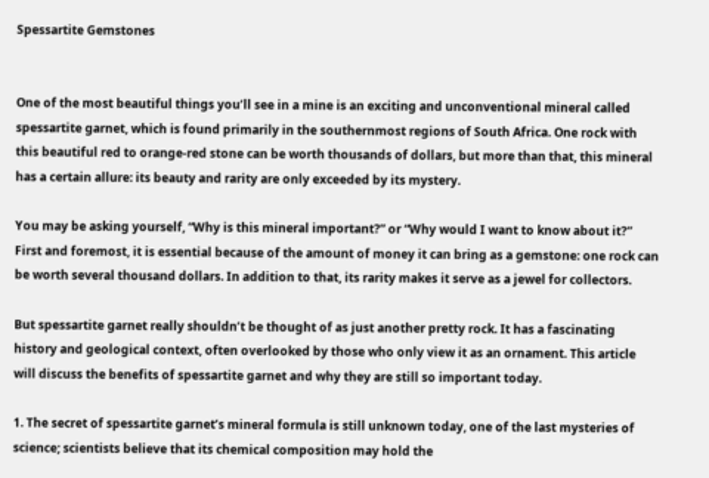Spessartite Gemstones


One of the most beautiful things you’ll see in a mine is an exciting and unconventional mineral called spessartite garnet, which is found primarily in the southernmost regions of South Africa. One rock with this beautiful red to orange-red stone can be worth thousands of dollars, but more than that, this mineral has a certain allure: its beauty and rarity are only exceeded by its mystery.

You may be asking yourself, “Why is this mineral important?” or “Why would I want to know about it?” First and foremost, it is essential because of the amount of money it can bring as a gemstone: one rock can be worth several thousand dollars. In addition to that, its rarity makes it serve as a jewel for collectors.

But spessartite garnet really shouldn’t be thought of as just another pretty rock. It has a fascinating history and geological context, often overlooked by those who only view it as an ornament. This article will discuss the benefits of spessartite garnet and why they are still so important today.

1. The secret of spessartite garnet’s mineral formula is still unknown today, one of the last mysteries of science; scientists believe that its chemical composition may hold the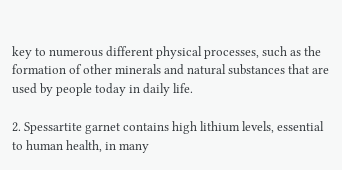key to numerous different physical processes, such as the formation of other minerals and natural substances that are used by people today in daily life.

2. Spessartite garnet contains high lithium levels, essential to human health, in many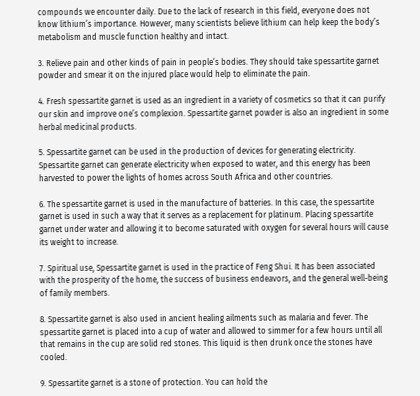compounds we encounter daily. Due to the lack of research in this field, everyone does not know lithium’s importance. However, many scientists believe lithium can help keep the body’s metabolism and muscle function healthy and intact.

3. Relieve pain and other kinds of pain in people’s bodies. They should take spessartite garnet powder and smear it on the injured place would help to eliminate the pain.

4. Fresh spessartite garnet is used as an ingredient in a variety of cosmetics so that it can purify our skin and improve one’s complexion. Spessartite garnet powder is also an ingredient in some herbal medicinal products.

5. Spessartite garnet can be used in the production of devices for generating electricity. Spessartite garnet can generate electricity when exposed to water, and this energy has been harvested to power the lights of homes across South Africa and other countries.

6. The spessartite garnet is used in the manufacture of batteries. In this case, the spessartite garnet is used in such a way that it serves as a replacement for platinum. Placing spessartite garnet under water and allowing it to become saturated with oxygen for several hours will cause its weight to increase.

7. Spiritual use, Spessartite garnet is used in the practice of Feng Shui. It has been associated with the prosperity of the home, the success of business endeavors, and the general well-being of family members.

8. Spessartite garnet is also used in ancient healing ailments such as malaria and fever. The spessartite garnet is placed into a cup of water and allowed to simmer for a few hours until all that remains in the cup are solid red stones. This liquid is then drunk once the stones have cooled.

9. Spessartite garnet is a stone of protection. You can hold the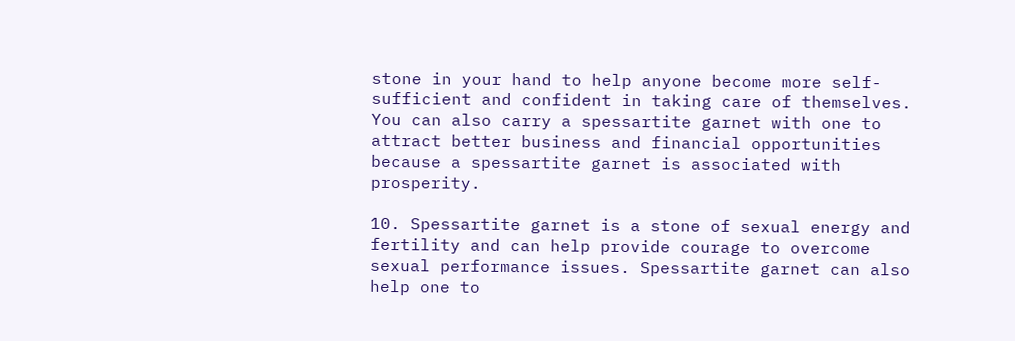stone in your hand to help anyone become more self-sufficient and confident in taking care of themselves. You can also carry a spessartite garnet with one to attract better business and financial opportunities because a spessartite garnet is associated with prosperity.

10. Spessartite garnet is a stone of sexual energy and fertility and can help provide courage to overcome sexual performance issues. Spessartite garnet can also help one to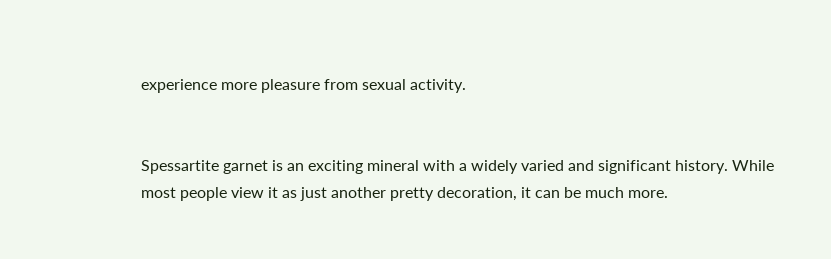experience more pleasure from sexual activity.


Spessartite garnet is an exciting mineral with a widely varied and significant history. While most people view it as just another pretty decoration, it can be much more.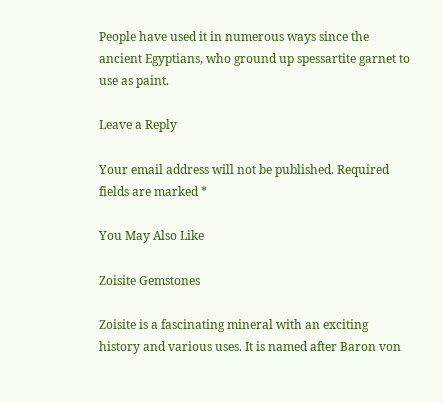People have used it in numerous ways since the ancient Egyptians, who ground up spessartite garnet to use as paint.

Leave a Reply

Your email address will not be published. Required fields are marked *

You May Also Like

Zoisite Gemstones

Zoisite is a fascinating mineral with an exciting history and various uses. It is named after Baron von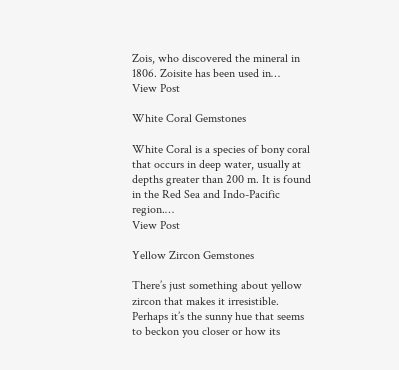Zois, who discovered the mineral in 1806. Zoisite has been used in…
View Post

White Coral Gemstones

White Coral is a species of bony coral that occurs in deep water, usually at depths greater than 200 m. It is found in the Red Sea and Indo-Pacific region.…
View Post

Yellow Zircon Gemstones

There’s just something about yellow zircon that makes it irresistible. Perhaps it’s the sunny hue that seems to beckon you closer or how its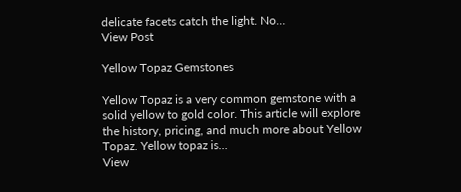delicate facets catch the light. No…
View Post

Yellow Topaz Gemstones

Yellow Topaz is a very common gemstone with a solid yellow to gold color. This article will explore the history, pricing, and much more about Yellow Topaz. Yellow topaz is…
View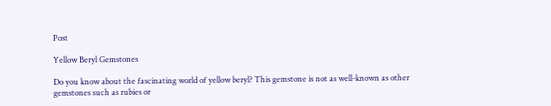Post

Yellow Beryl Gemstones

Do you know about the fascinating world of yellow beryl? This gemstone is not as well-known as other gemstones such as rubies or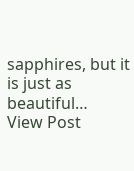sapphires, but it is just as beautiful…
View Post